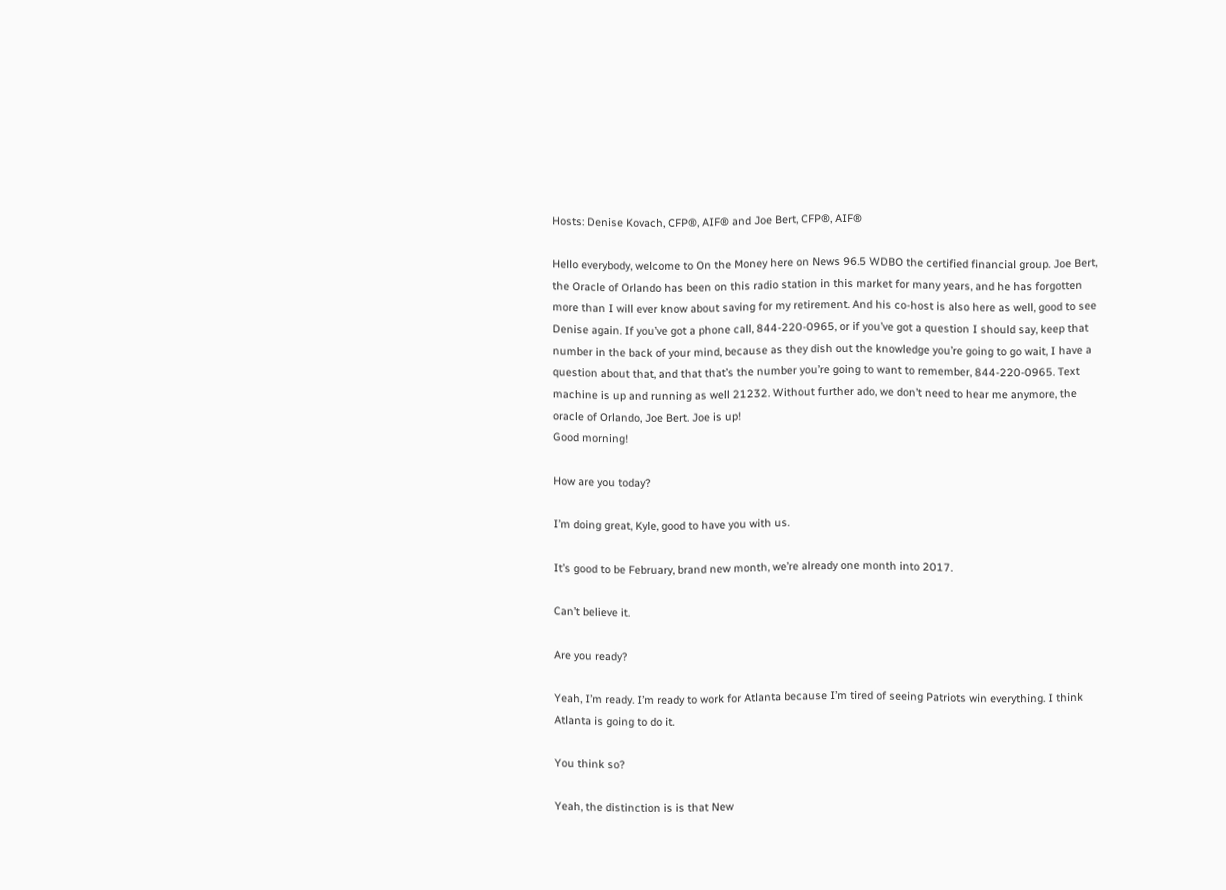Hosts: Denise Kovach, CFP®, AIF® and Joe Bert, CFP®, AIF®

Hello everybody, welcome to On the Money here on News 96.5 WDBO the certified financial group. Joe Bert, the Oracle of Orlando has been on this radio station in this market for many years, and he has forgotten more than I will ever know about saving for my retirement. And his co-host is also here as well, good to see Denise again. If you’ve got a phone call, 844-220-0965, or if you’ve got a question I should say, keep that number in the back of your mind, because as they dish out the knowledge you’re going to go wait, I have a question about that, and that that’s the number you’re going to want to remember, 844-220-0965. Text machine is up and running as well 21232. Without further ado, we don’t need to hear me anymore, the oracle of Orlando, Joe Bert. Joe is up!
Good morning!

How are you today?

I’m doing great, Kyle, good to have you with us.

It’s good to be February, brand new month, we’re already one month into 2017.

Can’t believe it.

Are you ready?

Yeah, I’m ready. I’m ready to work for Atlanta because I’m tired of seeing Patriots win everything. I think Atlanta is going to do it.

You think so?

Yeah, the distinction is is that New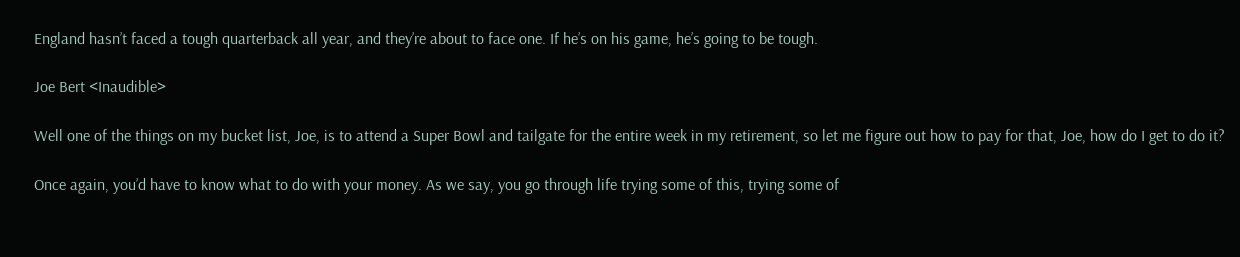England hasn’t faced a tough quarterback all year, and they’re about to face one. If he’s on his game, he’s going to be tough.

Joe Bert <Inaudible>

Well one of the things on my bucket list, Joe, is to attend a Super Bowl and tailgate for the entire week in my retirement, so let me figure out how to pay for that, Joe, how do I get to do it?

Once again, you’d have to know what to do with your money. As we say, you go through life trying some of this, trying some of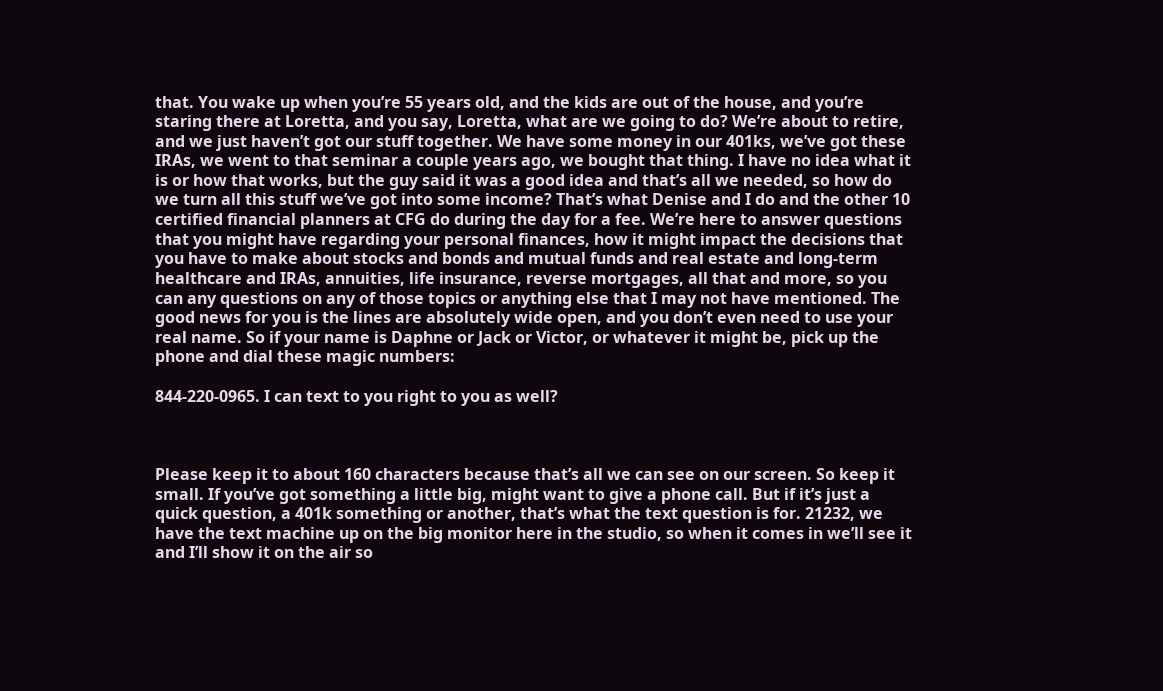that. You wake up when you’re 55 years old, and the kids are out of the house, and you’re staring there at Loretta, and you say, Loretta, what are we going to do? We’re about to retire, and we just haven’t got our stuff together. We have some money in our 401ks, we’ve got these IRAs, we went to that seminar a couple years ago, we bought that thing. I have no idea what it is or how that works, but the guy said it was a good idea and that’s all we needed, so how do we turn all this stuff we’ve got into some income? That’s what Denise and I do and the other 10 certified financial planners at CFG do during the day for a fee. We’re here to answer questions that you might have regarding your personal finances, how it might impact the decisions that you have to make about stocks and bonds and mutual funds and real estate and long-term healthcare and IRAs, annuities, life insurance, reverse mortgages, all that and more, so you can any questions on any of those topics or anything else that I may not have mentioned. The good news for you is the lines are absolutely wide open, and you don’t even need to use your real name. So if your name is Daphne or Jack or Victor, or whatever it might be, pick up the phone and dial these magic numbers:

844-220-0965. I can text to you right to you as well?



Please keep it to about 160 characters because that’s all we can see on our screen. So keep it small. If you’ve got something a little big, might want to give a phone call. But if it’s just a quick question, a 401k something or another, that’s what the text question is for. 21232, we have the text machine up on the big monitor here in the studio, so when it comes in we’ll see it and I’ll show it on the air so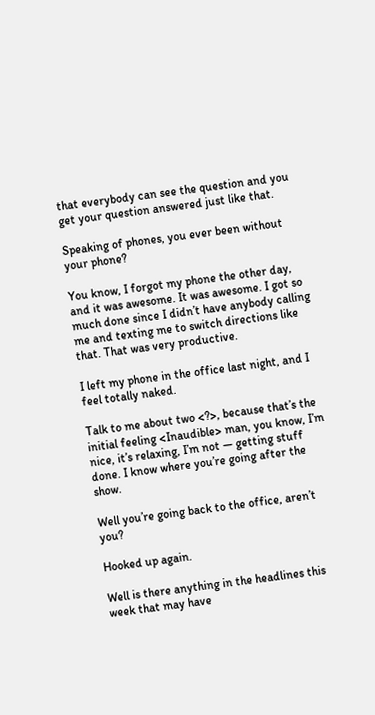that everybody can see the question and you get your question answered just like that.

Speaking of phones, you ever been without your phone?

You know, I forgot my phone the other day, and it was awesome. It was awesome. I got so much done since I didn’t have anybody calling me and texting me to switch directions like that. That was very productive.

I left my phone in the office last night, and I feel totally naked.

Talk to me about two <?>, because that’s the initial feeling <Inaudible> man, you know, I’m nice, it’s relaxing, I’m not — getting stuff done. I know where you’re going after the show.

Well you’re going back to the office, aren’t you?

Hooked up again.

Well is there anything in the headlines this week that may have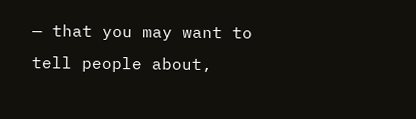— that you may want to tell people about,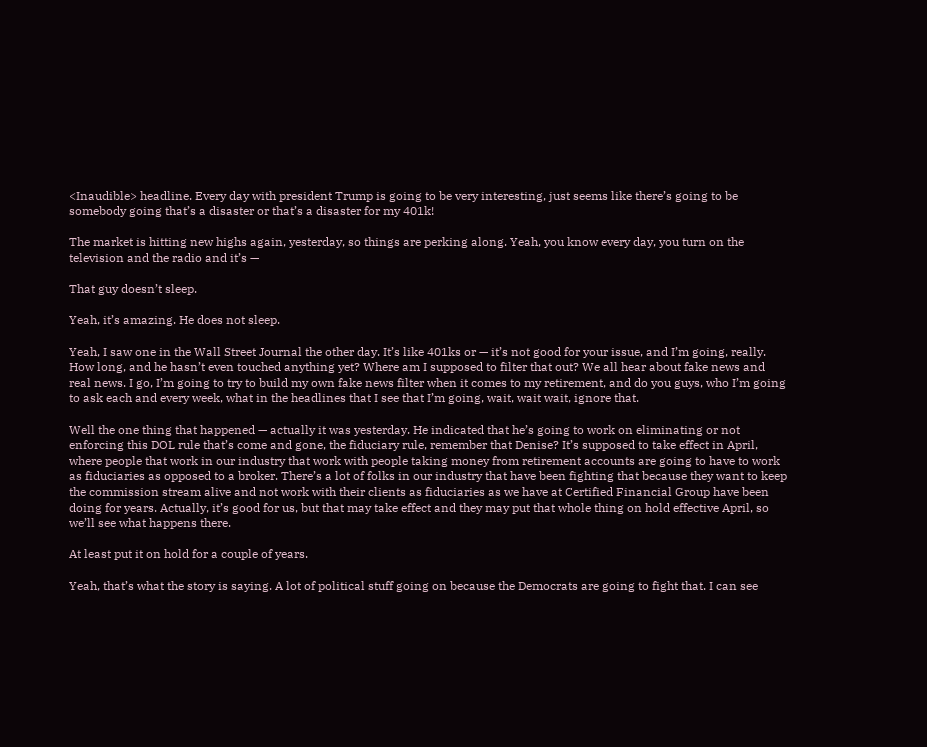<Inaudible> headline. Every day with president Trump is going to be very interesting, just seems like there’s going to be somebody going that’s a disaster or that’s a disaster for my 401k!

The market is hitting new highs again, yesterday, so things are perking along. Yeah, you know every day, you turn on the television and the radio and it’s —

That guy doesn’t sleep.

Yeah, it’s amazing. He does not sleep.

Yeah, I saw one in the Wall Street Journal the other day. It’s like 401ks or — it’s not good for your issue, and I’m going, really. How long, and he hasn’t even touched anything yet? Where am I supposed to filter that out? We all hear about fake news and real news. I go, I’m going to try to build my own fake news filter when it comes to my retirement, and do you guys, who I’m going to ask each and every week, what in the headlines that I see that I’m going, wait, wait wait, ignore that.

Well the one thing that happened — actually it was yesterday. He indicated that he’s going to work on eliminating or not enforcing this DOL rule that’s come and gone, the fiduciary rule, remember that Denise? It’s supposed to take effect in April, where people that work in our industry that work with people taking money from retirement accounts are going to have to work as fiduciaries as opposed to a broker. There’s a lot of folks in our industry that have been fighting that because they want to keep the commission stream alive and not work with their clients as fiduciaries as we have at Certified Financial Group have been doing for years. Actually, it’s good for us, but that may take effect and they may put that whole thing on hold effective April, so we’ll see what happens there.

At least put it on hold for a couple of years.

Yeah, that’s what the story is saying. A lot of political stuff going on because the Democrats are going to fight that. I can see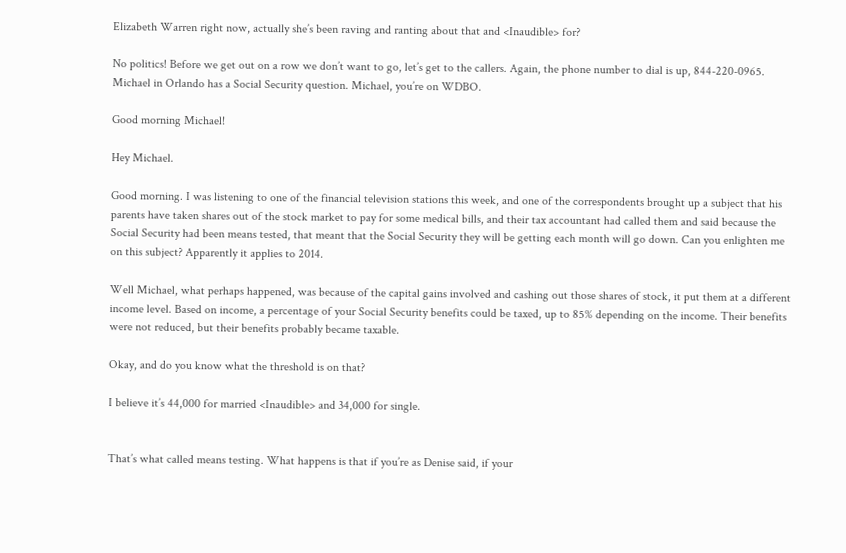Elizabeth Warren right now, actually she’s been raving and ranting about that and <Inaudible> for?

No politics! Before we get out on a row we don’t want to go, let’s get to the callers. Again, the phone number to dial is up, 844-220-0965. Michael in Orlando has a Social Security question. Michael, you’re on WDBO.

Good morning Michael!

Hey Michael.

Good morning. I was listening to one of the financial television stations this week, and one of the correspondents brought up a subject that his parents have taken shares out of the stock market to pay for some medical bills, and their tax accountant had called them and said because the Social Security had been means tested, that meant that the Social Security they will be getting each month will go down. Can you enlighten me on this subject? Apparently it applies to 2014.

Well Michael, what perhaps happened, was because of the capital gains involved and cashing out those shares of stock, it put them at a different income level. Based on income, a percentage of your Social Security benefits could be taxed, up to 85% depending on the income. Their benefits were not reduced, but their benefits probably became taxable.

Okay, and do you know what the threshold is on that?

I believe it’s 44,000 for married <Inaudible> and 34,000 for single.


That’s what called means testing. What happens is that if you’re as Denise said, if your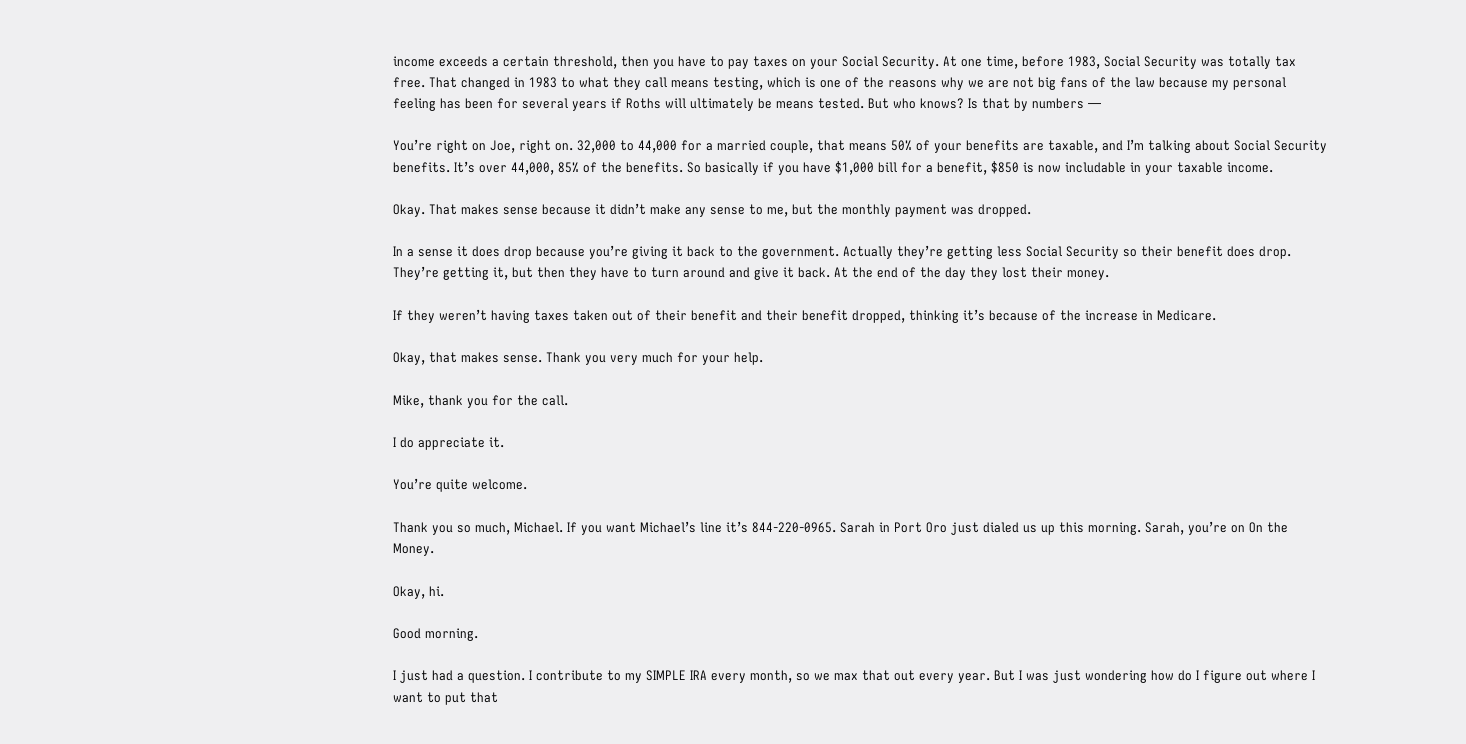income exceeds a certain threshold, then you have to pay taxes on your Social Security. At one time, before 1983, Social Security was totally tax free. That changed in 1983 to what they call means testing, which is one of the reasons why we are not big fans of the law because my personal feeling has been for several years if Roths will ultimately be means tested. But who knows? Is that by numbers —

You’re right on Joe, right on. 32,000 to 44,000 for a married couple, that means 50% of your benefits are taxable, and I’m talking about Social Security benefits. It’s over 44,000, 85% of the benefits. So basically if you have $1,000 bill for a benefit, $850 is now includable in your taxable income.

Okay. That makes sense because it didn’t make any sense to me, but the monthly payment was dropped.

In a sense it does drop because you’re giving it back to the government. Actually they’re getting less Social Security so their benefit does drop. They’re getting it, but then they have to turn around and give it back. At the end of the day they lost their money.

If they weren’t having taxes taken out of their benefit and their benefit dropped, thinking it’s because of the increase in Medicare.

Okay, that makes sense. Thank you very much for your help.

Mike, thank you for the call.

I do appreciate it.

You’re quite welcome.

Thank you so much, Michael. If you want Michael’s line it’s 844-220-0965. Sarah in Port Oro just dialed us up this morning. Sarah, you’re on On the Money.

Okay, hi.

Good morning.

I just had a question. I contribute to my SIMPLE IRA every month, so we max that out every year. But I was just wondering how do I figure out where I want to put that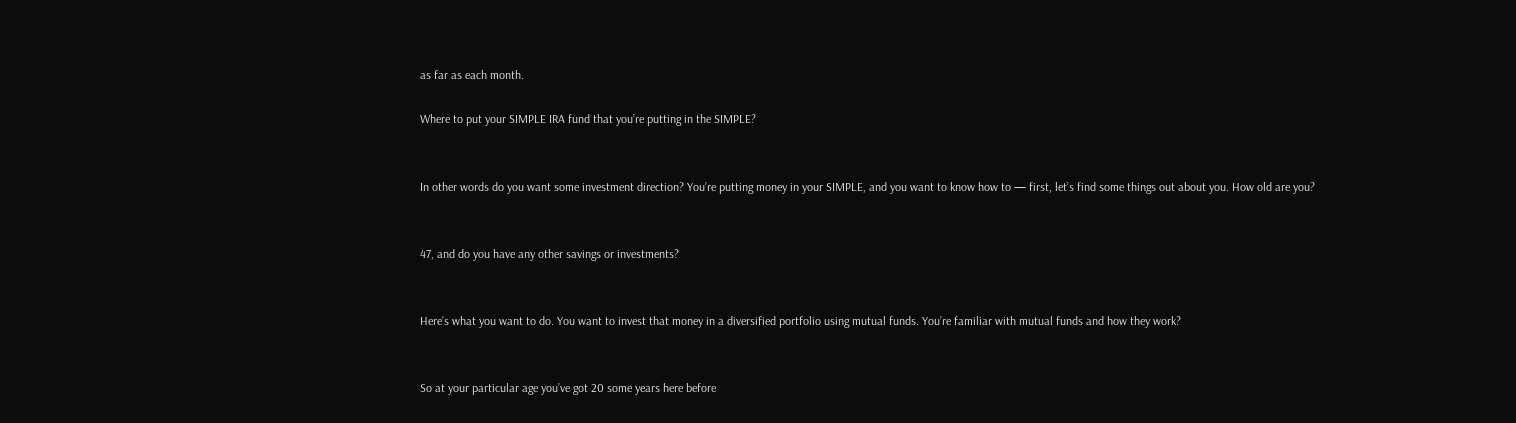as far as each month.

Where to put your SIMPLE IRA fund that you’re putting in the SIMPLE?


In other words do you want some investment direction? You’re putting money in your SIMPLE, and you want to know how to — first, let’s find some things out about you. How old are you?


47, and do you have any other savings or investments?


Here’s what you want to do. You want to invest that money in a diversified portfolio using mutual funds. You’re familiar with mutual funds and how they work?


So at your particular age you’ve got 20 some years here before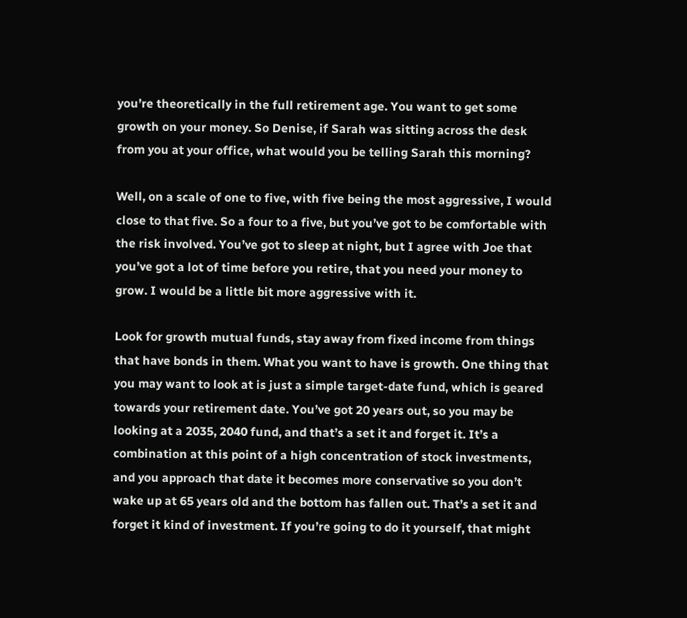you’re theoretically in the full retirement age. You want to get some growth on your money. So Denise, if Sarah was sitting across the desk from you at your office, what would you be telling Sarah this morning?

Well, on a scale of one to five, with five being the most aggressive, I would close to that five. So a four to a five, but you’ve got to be comfortable with the risk involved. You’ve got to sleep at night, but I agree with Joe that you’ve got a lot of time before you retire, that you need your money to grow. I would be a little bit more aggressive with it.

Look for growth mutual funds, stay away from fixed income from things that have bonds in them. What you want to have is growth. One thing that you may want to look at is just a simple target-date fund, which is geared towards your retirement date. You’ve got 20 years out, so you may be looking at a 2035, 2040 fund, and that’s a set it and forget it. It’s a combination at this point of a high concentration of stock investments, and you approach that date it becomes more conservative so you don’t wake up at 65 years old and the bottom has fallen out. That’s a set it and forget it kind of investment. If you’re going to do it yourself, that might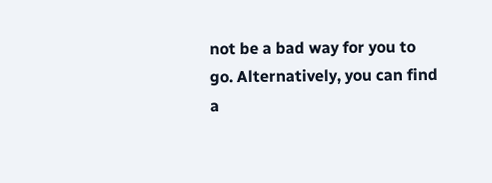not be a bad way for you to go. Alternatively, you can find a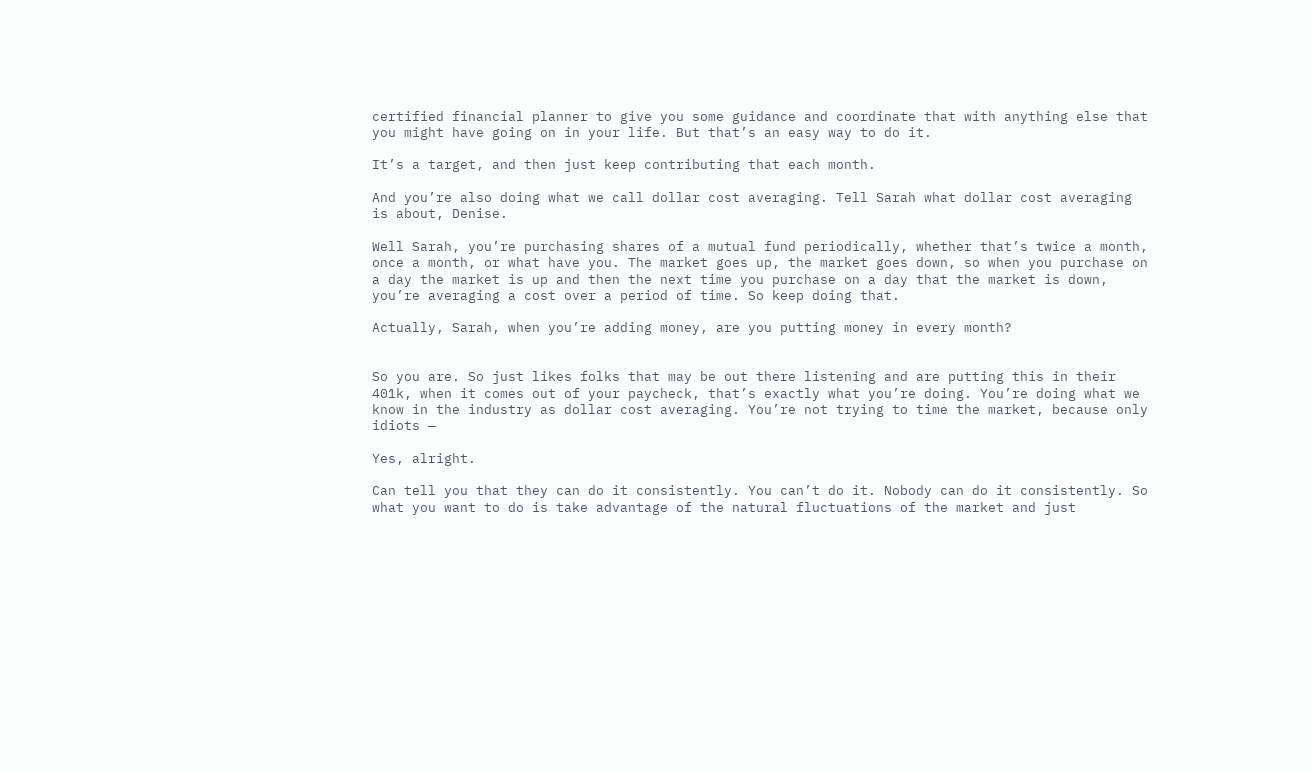certified financial planner to give you some guidance and coordinate that with anything else that you might have going on in your life. But that’s an easy way to do it.

It’s a target, and then just keep contributing that each month.

And you’re also doing what we call dollar cost averaging. Tell Sarah what dollar cost averaging is about, Denise.

Well Sarah, you’re purchasing shares of a mutual fund periodically, whether that’s twice a month, once a month, or what have you. The market goes up, the market goes down, so when you purchase on a day the market is up and then the next time you purchase on a day that the market is down, you’re averaging a cost over a period of time. So keep doing that.

Actually, Sarah, when you’re adding money, are you putting money in every month?


So you are. So just likes folks that may be out there listening and are putting this in their 401k, when it comes out of your paycheck, that’s exactly what you’re doing. You’re doing what we know in the industry as dollar cost averaging. You’re not trying to time the market, because only idiots —

Yes, alright.

Can tell you that they can do it consistently. You can’t do it. Nobody can do it consistently. So what you want to do is take advantage of the natural fluctuations of the market and just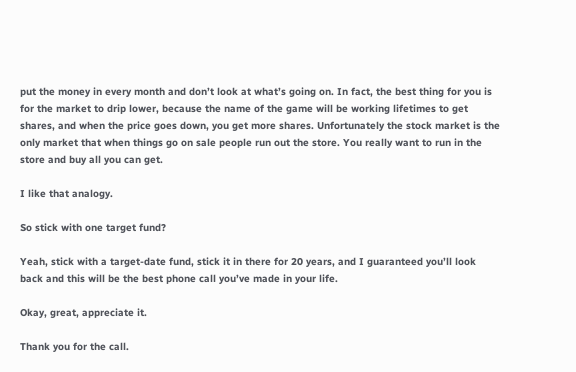put the money in every month and don’t look at what’s going on. In fact, the best thing for you is for the market to drip lower, because the name of the game will be working lifetimes to get shares, and when the price goes down, you get more shares. Unfortunately the stock market is the only market that when things go on sale people run out the store. You really want to run in the store and buy all you can get.

I like that analogy.

So stick with one target fund?

Yeah, stick with a target-date fund, stick it in there for 20 years, and I guaranteed you’ll look back and this will be the best phone call you’ve made in your life.

Okay, great, appreciate it.

Thank you for the call.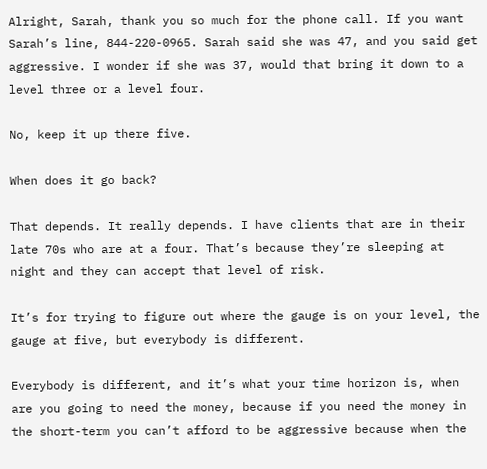Alright, Sarah, thank you so much for the phone call. If you want Sarah’s line, 844-220-0965. Sarah said she was 47, and you said get aggressive. I wonder if she was 37, would that bring it down to a level three or a level four.

No, keep it up there five.

When does it go back?

That depends. It really depends. I have clients that are in their late 70s who are at a four. That’s because they’re sleeping at night and they can accept that level of risk.

It’s for trying to figure out where the gauge is on your level, the gauge at five, but everybody is different.

Everybody is different, and it’s what your time horizon is, when are you going to need the money, because if you need the money in the short-term you can’t afford to be aggressive because when the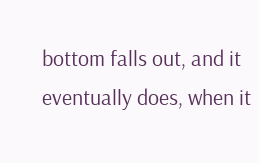bottom falls out, and it eventually does, when it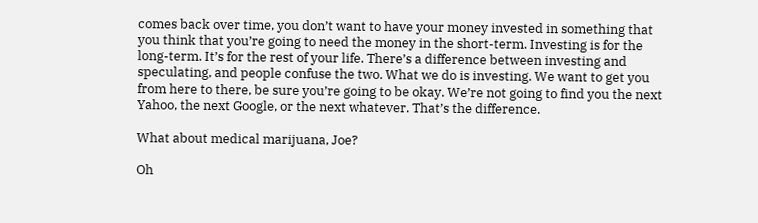comes back over time, you don’t want to have your money invested in something that you think that you’re going to need the money in the short-term. Investing is for the long-term. It’s for the rest of your life. There’s a difference between investing and speculating, and people confuse the two. What we do is investing. We want to get you from here to there, be sure you’re going to be okay. We’re not going to find you the next Yahoo, the next Google, or the next whatever. That’s the difference.

What about medical marijuana, Joe?

Oh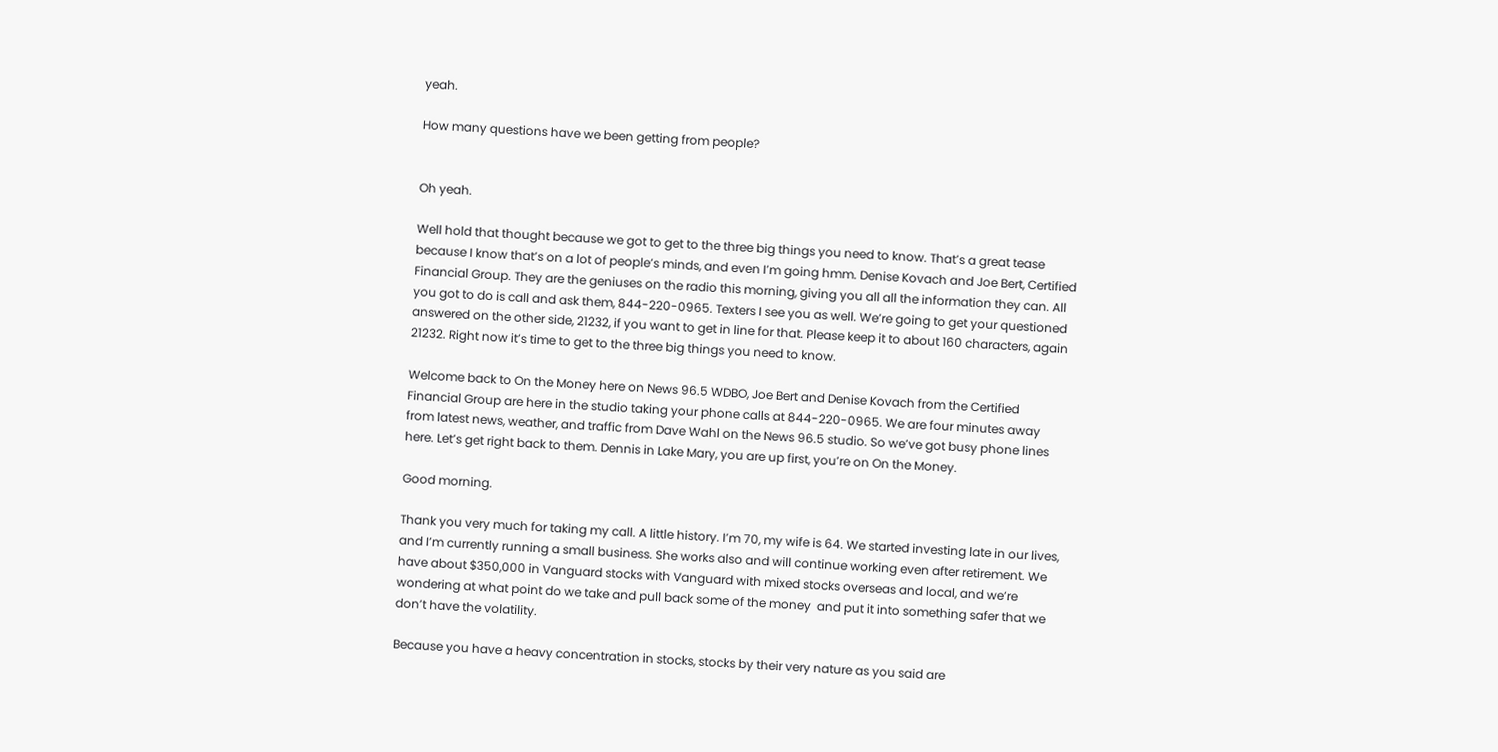yeah.

How many questions have we been getting from people?


Oh yeah.

Well hold that thought because we got to get to the three big things you need to know. That’s a great tease because I know that’s on a lot of people’s minds, and even I’m going hmm. Denise Kovach and Joe Bert, Certified Financial Group. They are the geniuses on the radio this morning, giving you all all the information they can. All you got to do is call and ask them, 844-220-0965. Texters I see you as well. We’re going to get your questioned answered on the other side, 21232, if you want to get in line for that. Please keep it to about 160 characters, again 21232. Right now it’s time to get to the three big things you need to know.

Welcome back to On the Money here on News 96.5 WDBO, Joe Bert and Denise Kovach from the Certified Financial Group are here in the studio taking your phone calls at 844-220-0965. We are four minutes away from latest news, weather, and traffic from Dave Wahl on the News 96.5 studio. So we’ve got busy phone lines here. Let’s get right back to them. Dennis in Lake Mary, you are up first, you’re on On the Money.

Good morning.

Thank you very much for taking my call. A little history. I’m 70, my wife is 64. We started investing late in our lives, and I’m currently running a small business. She works also and will continue working even after retirement. We have about $350,000 in Vanguard stocks with Vanguard with mixed stocks overseas and local, and we’re wondering at what point do we take and pull back some of the money  and put it into something safer that we don’t have the volatility.

Because you have a heavy concentration in stocks, stocks by their very nature as you said are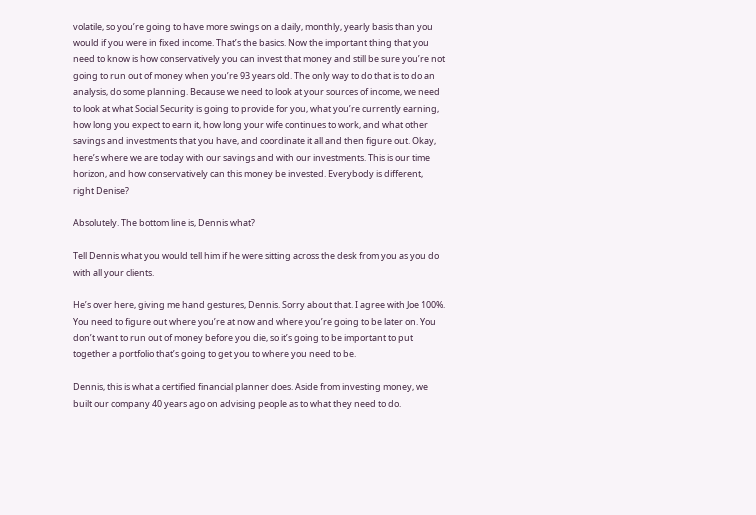volatile, so you’re going to have more swings on a daily, monthly, yearly basis than you would if you were in fixed income. That’s the basics. Now the important thing that you need to know is how conservatively you can invest that money and still be sure you’re not going to run out of money when you’re 93 years old. The only way to do that is to do an analysis, do some planning. Because we need to look at your sources of income, we need to look at what Social Security is going to provide for you, what you’re currently earning, how long you expect to earn it, how long your wife continues to work, and what other savings and investments that you have, and coordinate it all and then figure out. Okay, here’s where we are today with our savings and with our investments. This is our time horizon, and how conservatively can this money be invested. Everybody is different, right Denise?

Absolutely. The bottom line is, Dennis what?

Tell Dennis what you would tell him if he were sitting across the desk from you as you do with all your clients.

He’s over here, giving me hand gestures, Dennis. Sorry about that. I agree with Joe 100%. You need to figure out where you’re at now and where you’re going to be later on. You don’t want to run out of money before you die, so it’s going to be important to put together a portfolio that’s going to get you to where you need to be.

Dennis, this is what a certified financial planner does. Aside from investing money, we built our company 40 years ago on advising people as to what they need to do.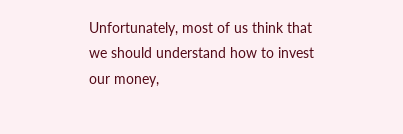Unfortunately, most of us think that we should understand how to invest our money,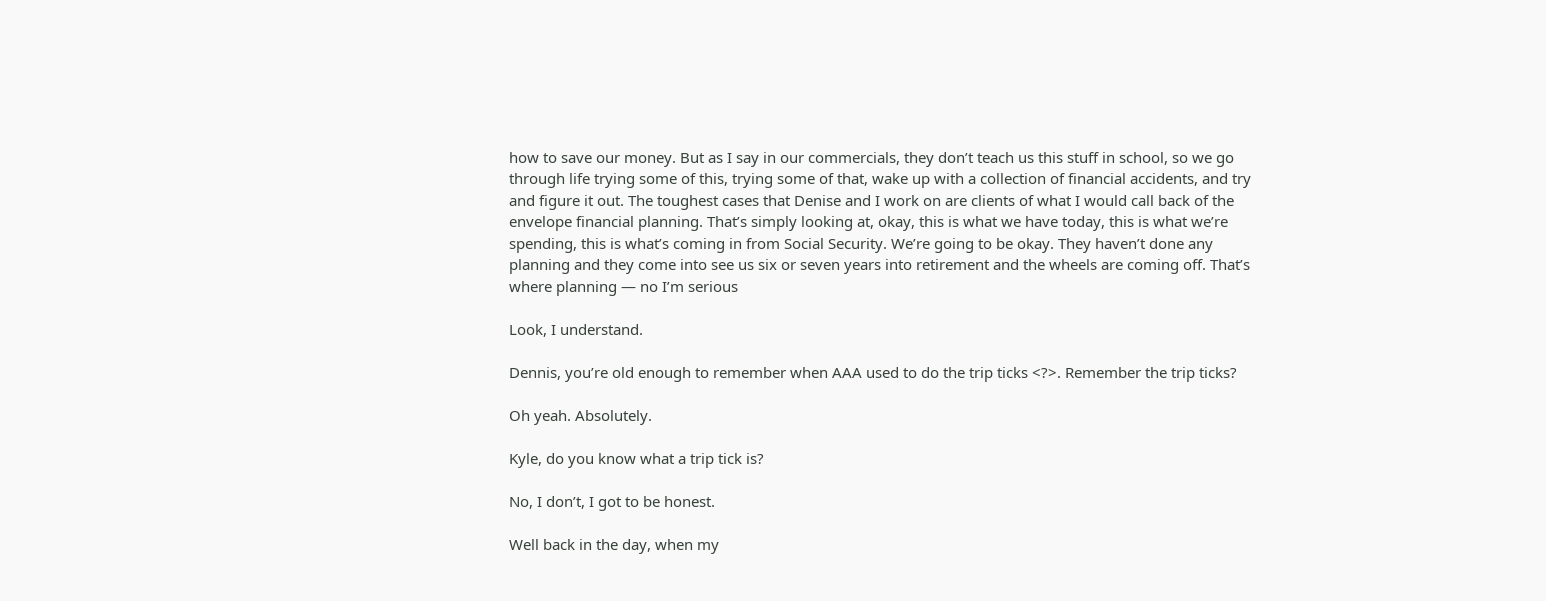how to save our money. But as I say in our commercials, they don’t teach us this stuff in school, so we go through life trying some of this, trying some of that, wake up with a collection of financial accidents, and try and figure it out. The toughest cases that Denise and I work on are clients of what I would call back of the envelope financial planning. That’s simply looking at, okay, this is what we have today, this is what we’re spending, this is what’s coming in from Social Security. We’re going to be okay. They haven’t done any planning and they come into see us six or seven years into retirement and the wheels are coming off. That’s where planning — no I’m serious

Look, I understand.

Dennis, you’re old enough to remember when AAA used to do the trip ticks <?>. Remember the trip ticks?

Oh yeah. Absolutely.

Kyle, do you know what a trip tick is?

No, I don’t, I got to be honest.

Well back in the day, when my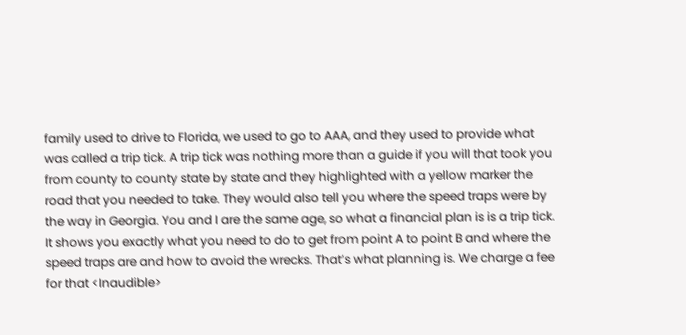family used to drive to Florida, we used to go to AAA, and they used to provide what was called a trip tick. A trip tick was nothing more than a guide if you will that took you from county to county state by state and they highlighted with a yellow marker the road that you needed to take. They would also tell you where the speed traps were by the way in Georgia. You and I are the same age, so what a financial plan is is a trip tick. It shows you exactly what you need to do to get from point A to point B and where the speed traps are and how to avoid the wrecks. That’s what planning is. We charge a fee for that <Inaudible>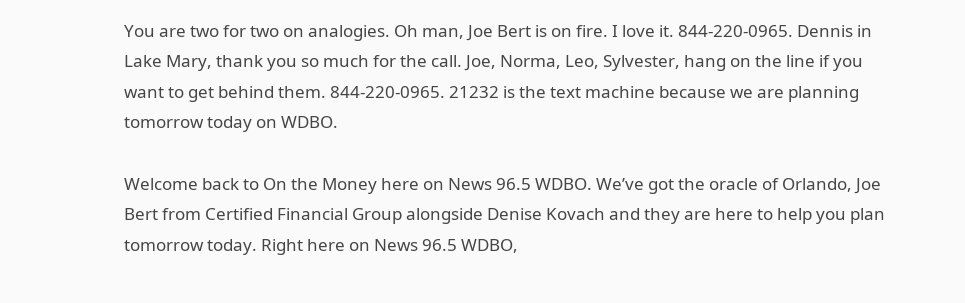You are two for two on analogies. Oh man, Joe Bert is on fire. I love it. 844-220-0965. Dennis in Lake Mary, thank you so much for the call. Joe, Norma, Leo, Sylvester, hang on the line if you want to get behind them. 844-220-0965. 21232 is the text machine because we are planning tomorrow today on WDBO.

Welcome back to On the Money here on News 96.5 WDBO. We’ve got the oracle of Orlando, Joe Bert from Certified Financial Group alongside Denise Kovach and they are here to help you plan tomorrow today. Right here on News 96.5 WDBO,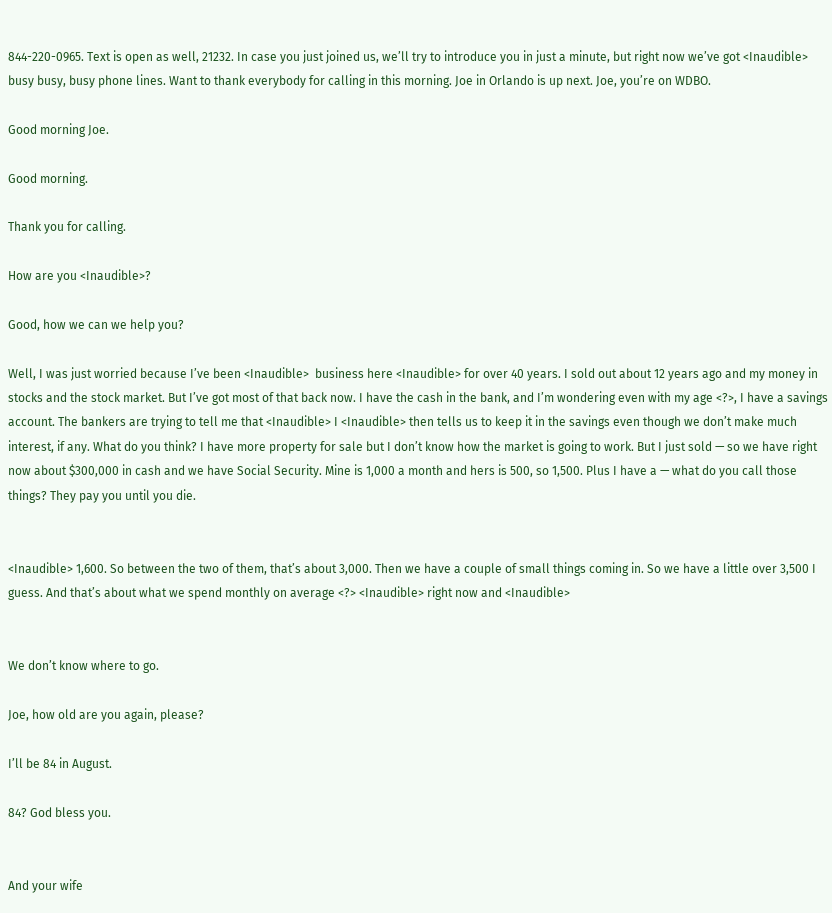844-220-0965. Text is open as well, 21232. In case you just joined us, we’ll try to introduce you in just a minute, but right now we’ve got <Inaudible> busy busy, busy phone lines. Want to thank everybody for calling in this morning. Joe in Orlando is up next. Joe, you’re on WDBO.

Good morning Joe.

Good morning.

Thank you for calling.

How are you <Inaudible>?

Good, how we can we help you?

Well, I was just worried because I’ve been <Inaudible>  business here <Inaudible> for over 40 years. I sold out about 12 years ago and my money in stocks and the stock market. But I’ve got most of that back now. I have the cash in the bank, and I’m wondering even with my age <?>, I have a savings account. The bankers are trying to tell me that <Inaudible> I <Inaudible> then tells us to keep it in the savings even though we don’t make much interest, if any. What do you think? I have more property for sale but I don’t know how the market is going to work. But I just sold — so we have right now about $300,000 in cash and we have Social Security. Mine is 1,000 a month and hers is 500, so 1,500. Plus I have a — what do you call those things? They pay you until you die.


<Inaudible> 1,600. So between the two of them, that’s about 3,000. Then we have a couple of small things coming in. So we have a little over 3,500 I guess. And that’s about what we spend monthly on average <?> <Inaudible> right now and <Inaudible>


We don’t know where to go.

Joe, how old are you again, please?

I’ll be 84 in August.

84? God bless you.


And your wife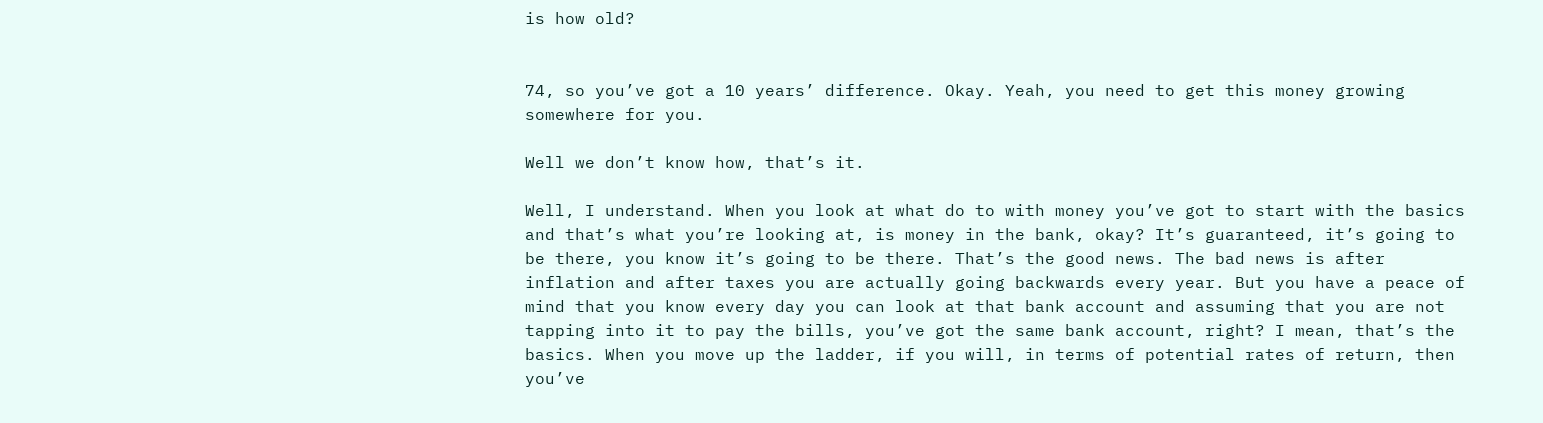is how old?


74, so you’ve got a 10 years’ difference. Okay. Yeah, you need to get this money growing somewhere for you.

Well we don’t know how, that’s it.

Well, I understand. When you look at what do to with money you’ve got to start with the basics and that’s what you’re looking at, is money in the bank, okay? It’s guaranteed, it’s going to be there, you know it’s going to be there. That’s the good news. The bad news is after inflation and after taxes you are actually going backwards every year. But you have a peace of mind that you know every day you can look at that bank account and assuming that you are not tapping into it to pay the bills, you’ve got the same bank account, right? I mean, that’s the basics. When you move up the ladder, if you will, in terms of potential rates of return, then you’ve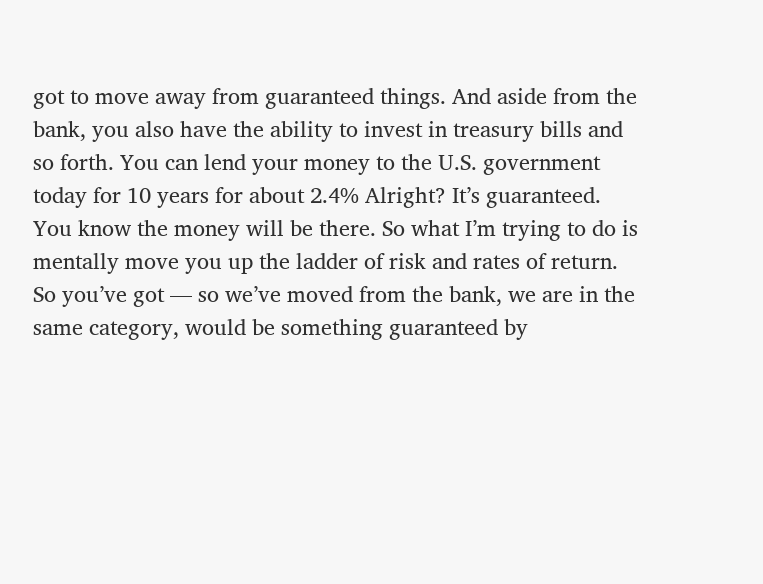got to move away from guaranteed things. And aside from the bank, you also have the ability to invest in treasury bills and so forth. You can lend your money to the U.S. government today for 10 years for about 2.4% Alright? It’s guaranteed. You know the money will be there. So what I’m trying to do is mentally move you up the ladder of risk and rates of return. So you’ve got — so we’ve moved from the bank, we are in the same category, would be something guaranteed by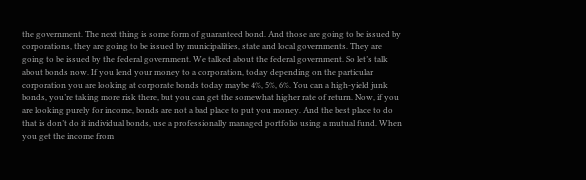the government. The next thing is some form of guaranteed bond. And those are going to be issued by corporations, they are going to be issued by municipalities, state and local governments. They are going to be issued by the federal government. We talked about the federal government. So let’s talk about bonds now. If you lend your money to a corporation, today depending on the particular corporation you are looking at corporate bonds today maybe 4%, 5%, 6%. You can a high-yield junk bonds, you’re taking more risk there, but you can get the somewhat higher rate of return. Now, if you are looking purely for income, bonds are not a bad place to put you money. And the best place to do that is don’t do it individual bonds, use a professionally managed portfolio using a mutual fund. When you get the income from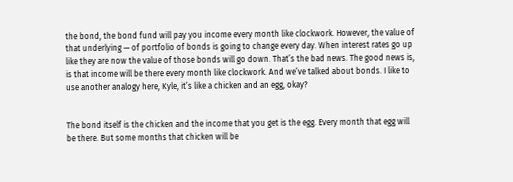the bond, the bond fund will pay you income every month like clockwork. However, the value of that underlying — of portfolio of bonds is going to change every day. When interest rates go up like they are now the value of those bonds will go down. That’s the bad news. The good news is, is that income will be there every month like clockwork. And we’ve talked about bonds. I like to use another analogy here, Kyle, it’s like a chicken and an egg, okay?


The bond itself is the chicken and the income that you get is the egg. Every month that egg will be there. But some months that chicken will be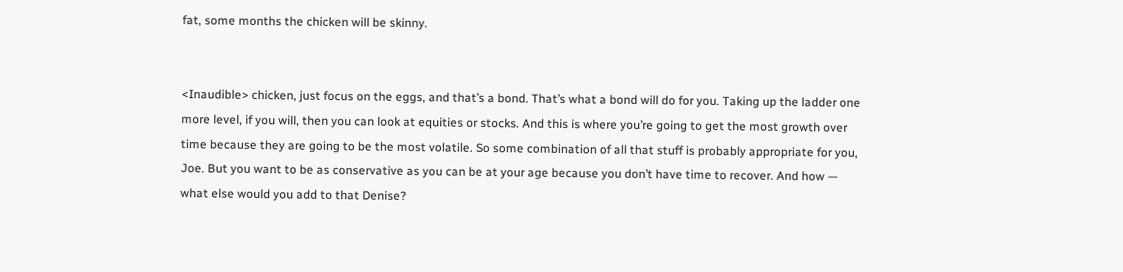fat, some months the chicken will be skinny.


<Inaudible> chicken, just focus on the eggs, and that’s a bond. That’s what a bond will do for you. Taking up the ladder one more level, if you will, then you can look at equities or stocks. And this is where you’re going to get the most growth over time because they are going to be the most volatile. So some combination of all that stuff is probably appropriate for you, Joe. But you want to be as conservative as you can be at your age because you don’t have time to recover. And how — what else would you add to that Denise?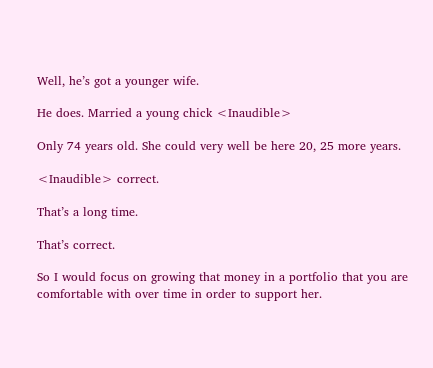Well, he’s got a younger wife.

He does. Married a young chick <Inaudible>

Only 74 years old. She could very well be here 20, 25 more years.

<Inaudible> correct.

That’s a long time.

That’s correct.

So I would focus on growing that money in a portfolio that you are comfortable with over time in order to support her.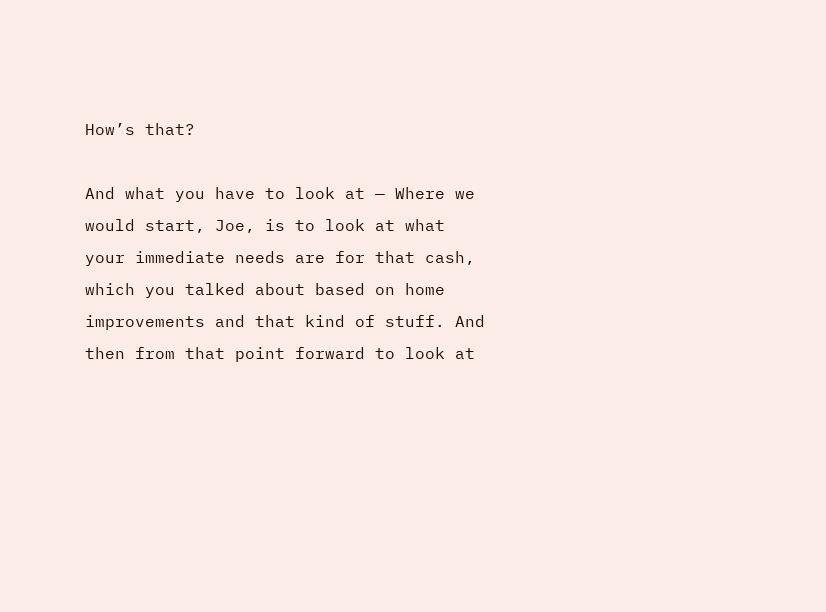How’s that?

And what you have to look at — Where we would start, Joe, is to look at what your immediate needs are for that cash, which you talked about based on home improvements and that kind of stuff. And then from that point forward to look at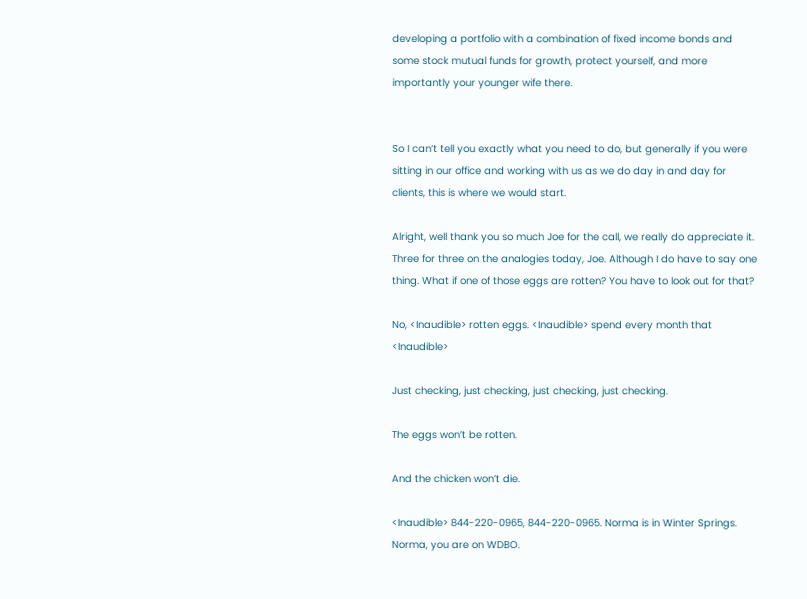developing a portfolio with a combination of fixed income bonds and some stock mutual funds for growth, protect yourself, and more importantly your younger wife there.


So I can’t tell you exactly what you need to do, but generally if you were sitting in our office and working with us as we do day in and day for clients, this is where we would start.

Alright, well thank you so much Joe for the call, we really do appreciate it. Three for three on the analogies today, Joe. Although I do have to say one thing. What if one of those eggs are rotten? You have to look out for that?

No, <Inaudible> rotten eggs. <Inaudible> spend every month that <Inaudible>

Just checking, just checking, just checking, just checking.

The eggs won’t be rotten.

And the chicken won’t die.

<Inaudible> 844-220-0965, 844-220-0965. Norma is in Winter Springs. Norma, you are on WDBO.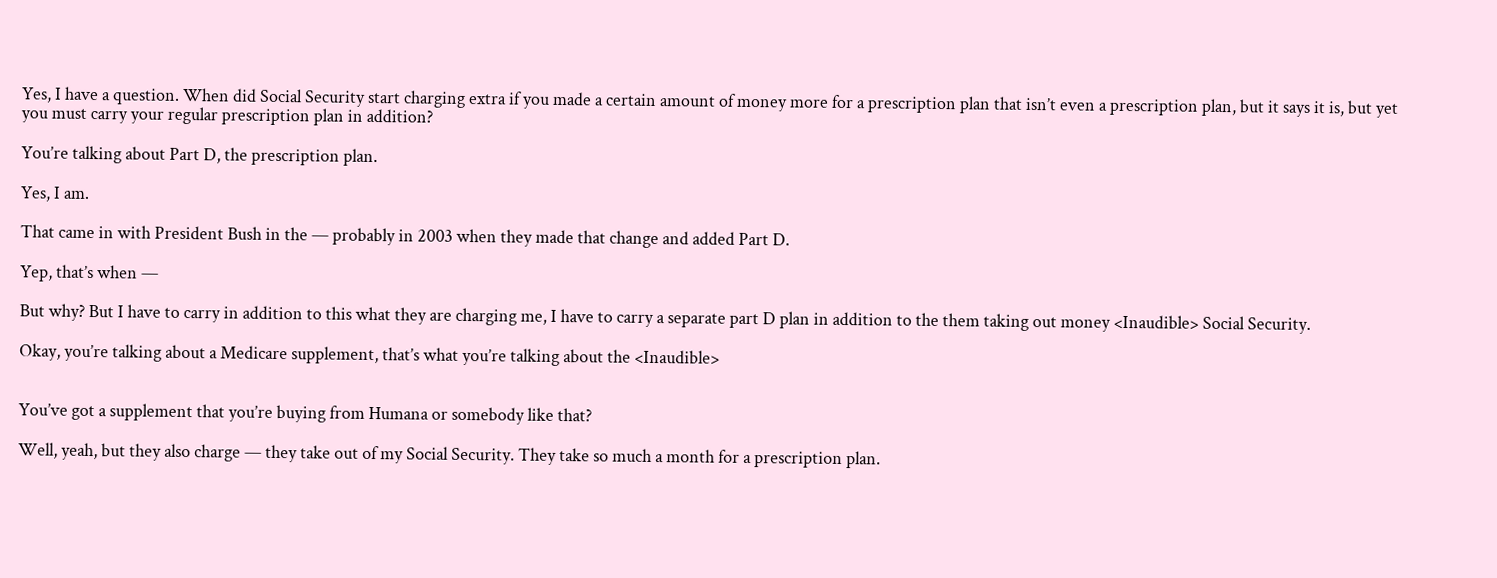Yes, I have a question. When did Social Security start charging extra if you made a certain amount of money more for a prescription plan that isn’t even a prescription plan, but it says it is, but yet you must carry your regular prescription plan in addition?

You’re talking about Part D, the prescription plan.

Yes, I am.

That came in with President Bush in the — probably in 2003 when they made that change and added Part D.

Yep, that’s when —

But why? But I have to carry in addition to this what they are charging me, I have to carry a separate part D plan in addition to the them taking out money <Inaudible> Social Security.

Okay, you’re talking about a Medicare supplement, that’s what you’re talking about the <Inaudible>


You’ve got a supplement that you’re buying from Humana or somebody like that?

Well, yeah, but they also charge — they take out of my Social Security. They take so much a month for a prescription plan.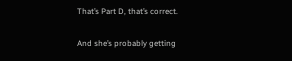That’s Part D, that’s correct.

And she’s probably getting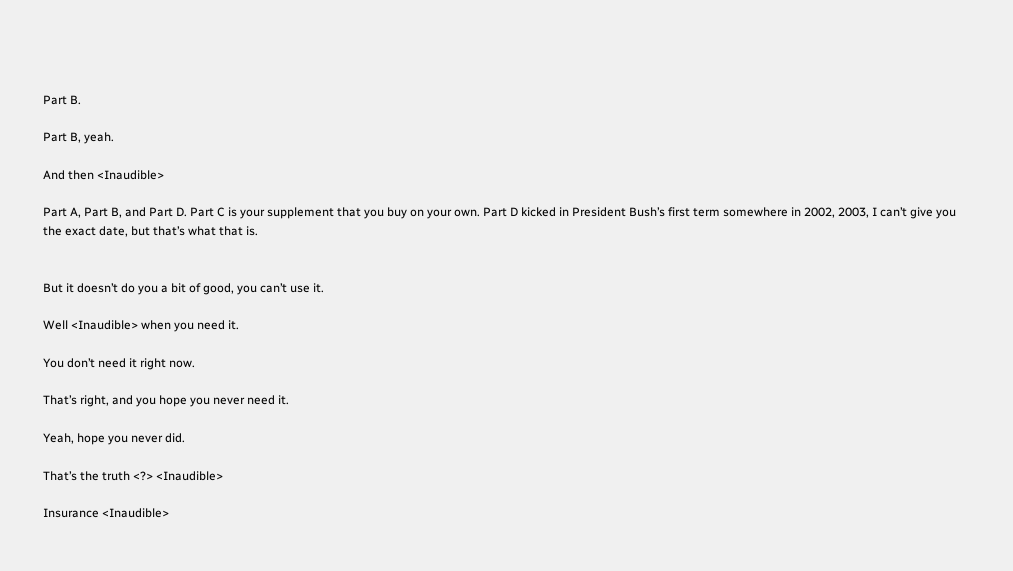Part B.

Part B, yeah.

And then <Inaudible>

Part A, Part B, and Part D. Part C is your supplement that you buy on your own. Part D kicked in President Bush’s first term somewhere in 2002, 2003, I can’t give you the exact date, but that’s what that is.


But it doesn’t do you a bit of good, you can’t use it.

Well <Inaudible> when you need it.

You don’t need it right now.

That’s right, and you hope you never need it.

Yeah, hope you never did.

That’s the truth <?> <Inaudible>

Insurance <Inaudible>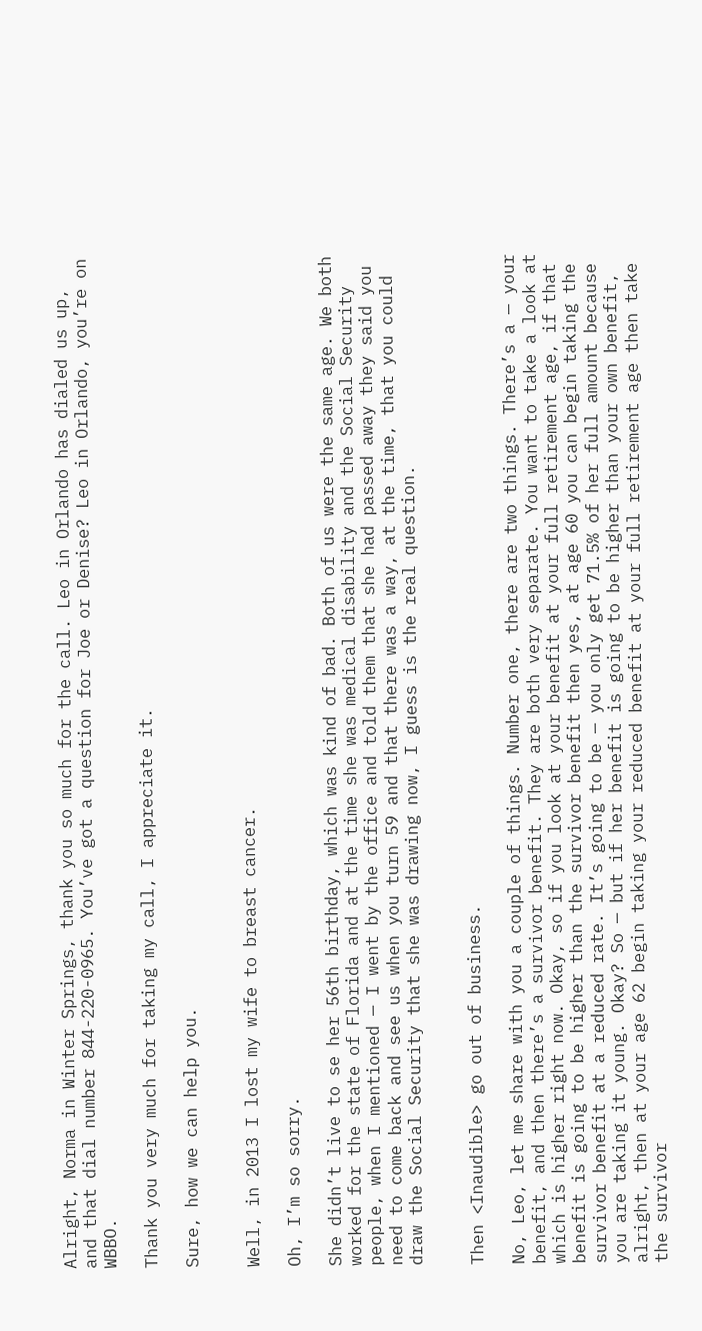Alright, Norma in Winter Springs, thank you so much for the call. Leo in Orlando has dialed us up, and that dial number 844-220-0965. You’ve got a question for Joe or Denise? Leo in Orlando, you’re on WBBO.

Thank you very much for taking my call, I appreciate it.

Sure, how we can help you.


Well, in 2013 I lost my wife to breast cancer.

Oh, I’m so sorry.

She didn’t live to se her 56th birthday, which was kind of bad. Both of us were the same age. We both worked for the state of Florida and at the time she was medical disability and the Social Security people, when I mentioned — I went by the office and told them that she had passed away they said you need to come back and see us when you turn 59 and that there was a way, at the time, that you could draw the Social Security that she was drawing now, I guess is the real question.


Then <Inaudible> go out of business.

No, Leo, let me share with you a couple of things. Number one, there are two things. There’s a — your benefit, and then there’s a survivor benefit. They are both very separate. You want to take a look at which is higher right now. Okay, so if you look at your benefit at your full retirement age, if that benefit is going to be higher than the survivor benefit then yes, at age 60 you can begin taking the survivor benefit at a reduced rate. It’s going to be — you only get 71.5% of her full amount because you are taking it young. Okay? So — but if her benefit is going to be higher than your own benefit, alright, then at your age 62 begin taking your reduced benefit at your full retirement age then take the survivor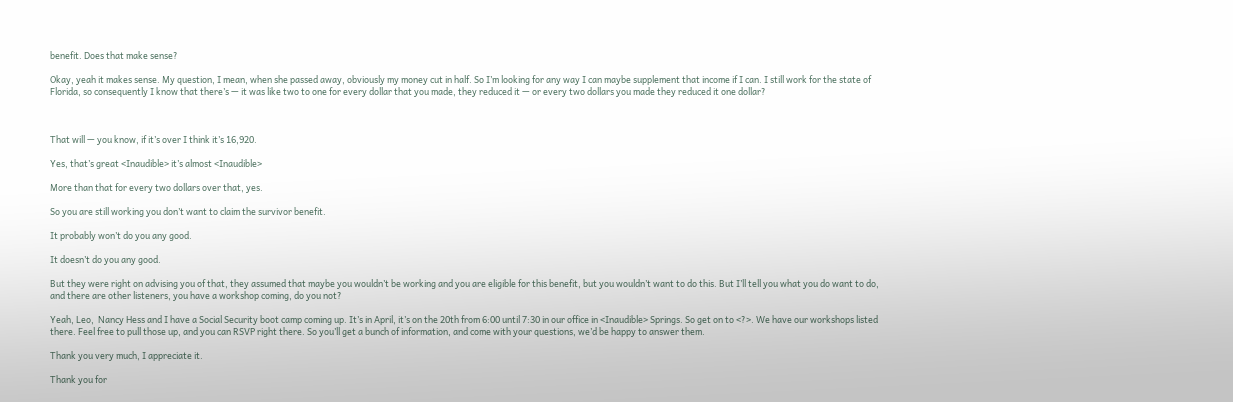benefit. Does that make sense?

Okay, yeah it makes sense. My question, I mean, when she passed away, obviously my money cut in half. So I’m looking for any way I can maybe supplement that income if I can. I still work for the state of Florida, so consequently I know that there’s — it was like two to one for every dollar that you made, they reduced it — or every two dollars you made they reduced it one dollar?



That will — you know, if it’s over I think it’s 16,920.

Yes, that’s great <Inaudible> it’s almost <Inaudible>

More than that for every two dollars over that, yes.

So you are still working you don’t want to claim the survivor benefit.

It probably won’t do you any good.

It doesn’t do you any good.

But they were right on advising you of that, they assumed that maybe you wouldn’t be working and you are eligible for this benefit, but you wouldn’t want to do this. But I’ll tell you what you do want to do, and there are other listeners, you have a workshop coming, do you not?

Yeah, Leo,  Nancy Hess and I have a Social Security boot camp coming up. It’s in April, it’s on the 20th from 6:00 until 7:30 in our office in <Inaudible> Springs. So get on to <?>. We have our workshops listed there. Feel free to pull those up, and you can RSVP right there. So you’ll get a bunch of information, and come with your questions, we’d be happy to answer them.

Thank you very much, I appreciate it.

Thank you for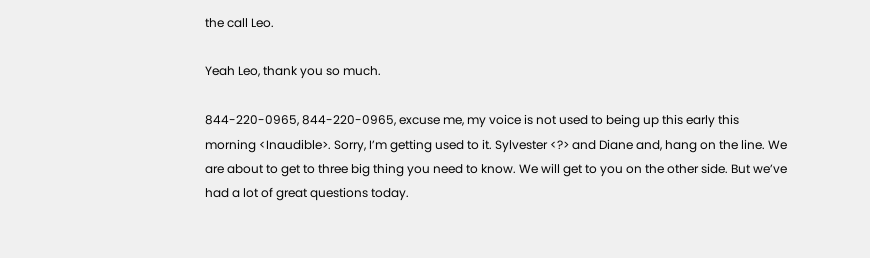the call Leo.

Yeah Leo, thank you so much.

844-220-0965, 844-220-0965, excuse me, my voice is not used to being up this early this morning <Inaudible>. Sorry, I’m getting used to it. Sylvester <?> and Diane and, hang on the line. We are about to get to three big thing you need to know. We will get to you on the other side. But we’ve had a lot of great questions today.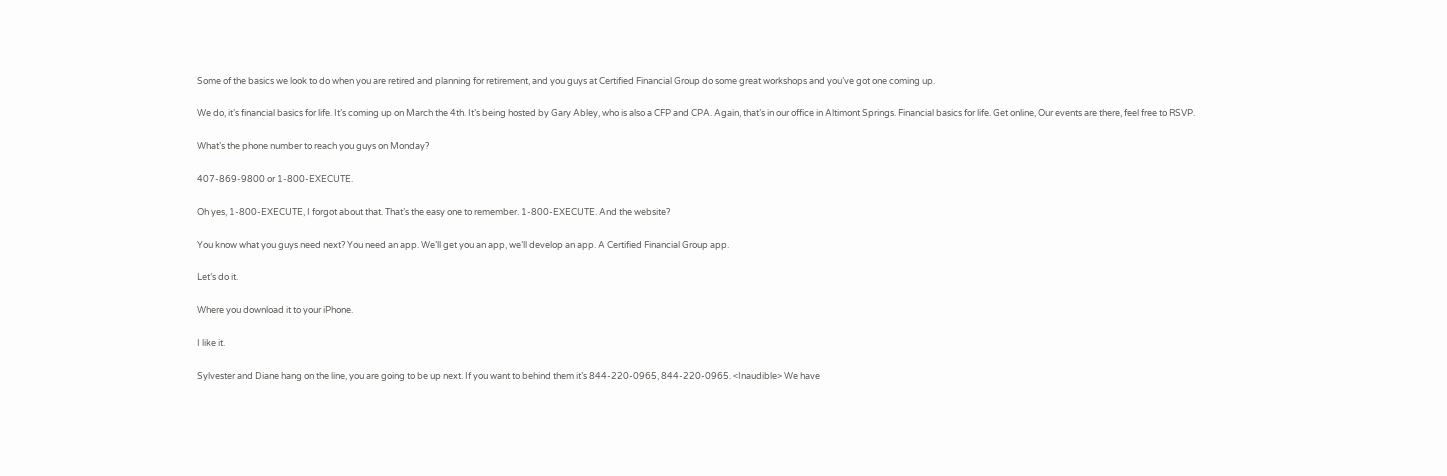Some of the basics we look to do when you are retired and planning for retirement, and you guys at Certified Financial Group do some great workshops and you’ve got one coming up.

We do, it’s financial basics for life. It’s coming up on March the 4th. It’s being hosted by Gary Abley, who is also a CFP and CPA. Again, that’s in our office in Altimont Springs. Financial basics for life. Get online, Our events are there, feel free to RSVP.

What’s the phone number to reach you guys on Monday?

407-869-9800 or 1-800-EXECUTE.

Oh yes, 1-800-EXECUTE, I forgot about that. That’s the easy one to remember. 1-800-EXECUTE. And the website?

You know what you guys need next? You need an app. We’ll get you an app, we’ll develop an app. A Certified Financial Group app.

Let’s do it.

Where you download it to your iPhone.

I like it.

Sylvester and Diane hang on the line, you are going to be up next. If you want to behind them it’s 844-220-0965, 844-220-0965. <Inaudible> We have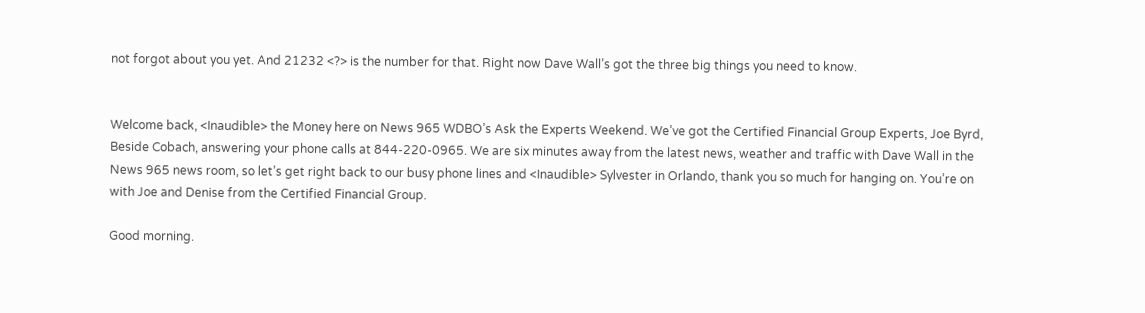not forgot about you yet. And 21232 <?> is the number for that. Right now Dave Wall’s got the three big things you need to know.


Welcome back, <Inaudible> the Money here on News 965 WDBO’s Ask the Experts Weekend. We’ve got the Certified Financial Group Experts, Joe Byrd, Beside Cobach, answering your phone calls at 844-220-0965. We are six minutes away from the latest news, weather and traffic with Dave Wall in the News 965 news room, so let’s get right back to our busy phone lines and <Inaudible> Sylvester in Orlando, thank you so much for hanging on. You’re on with Joe and Denise from the Certified Financial Group.

Good morning.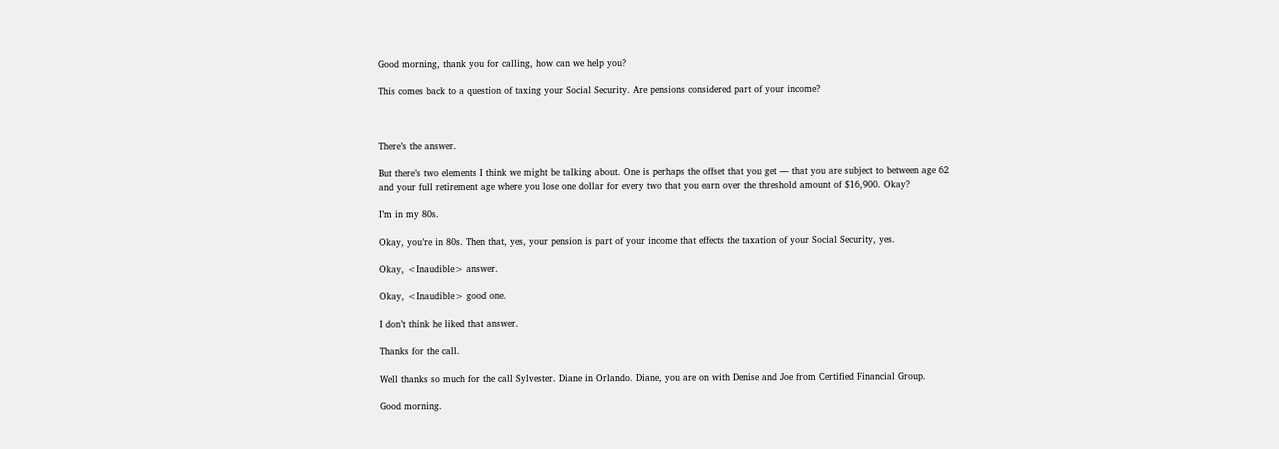Good morning, thank you for calling, how can we help you?

This comes back to a question of taxing your Social Security. Are pensions considered part of your income?



There’s the answer.

But there’s two elements I think we might be talking about. One is perhaps the offset that you get — that you are subject to between age 62 and your full retirement age where you lose one dollar for every two that you earn over the threshold amount of $16,900. Okay?

I’m in my 80s.

Okay, you’re in 80s. Then that, yes, your pension is part of your income that effects the taxation of your Social Security, yes.

Okay, <Inaudible> answer.

Okay, <Inaudible> good one.

I don’t think he liked that answer.

Thanks for the call.

Well thanks so much for the call Sylvester. Diane in Orlando. Diane, you are on with Denise and Joe from Certified Financial Group.

Good morning.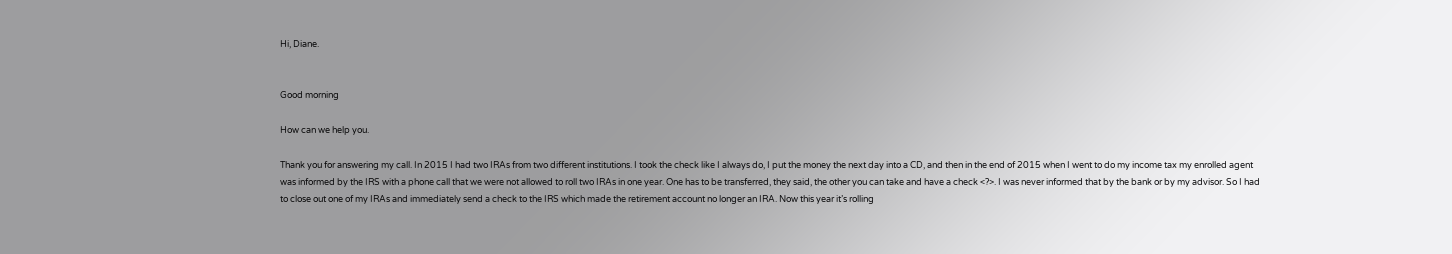Hi, Diane.


Good morning

How can we help you.

Thank you for answering my call. In 2015 I had two IRAs from two different institutions. I took the check like I always do, I put the money the next day into a CD, and then in the end of 2015 when I went to do my income tax my enrolled agent was informed by the IRS with a phone call that we were not allowed to roll two IRAs in one year. One has to be transferred, they said, the other you can take and have a check <?>. I was never informed that by the bank or by my advisor. So I had to close out one of my IRAs and immediately send a check to the IRS which made the retirement account no longer an IRA. Now this year it’s rolling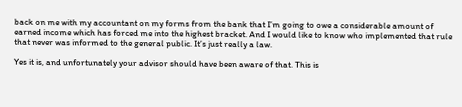back on me with my accountant on my forms from the bank that I’m going to owe a considerable amount of earned income which has forced me into the highest bracket. And I would like to know who implemented that rule that never was informed to the general public. It’s just really a law.

Yes it is, and unfortunately your advisor should have been aware of that. This is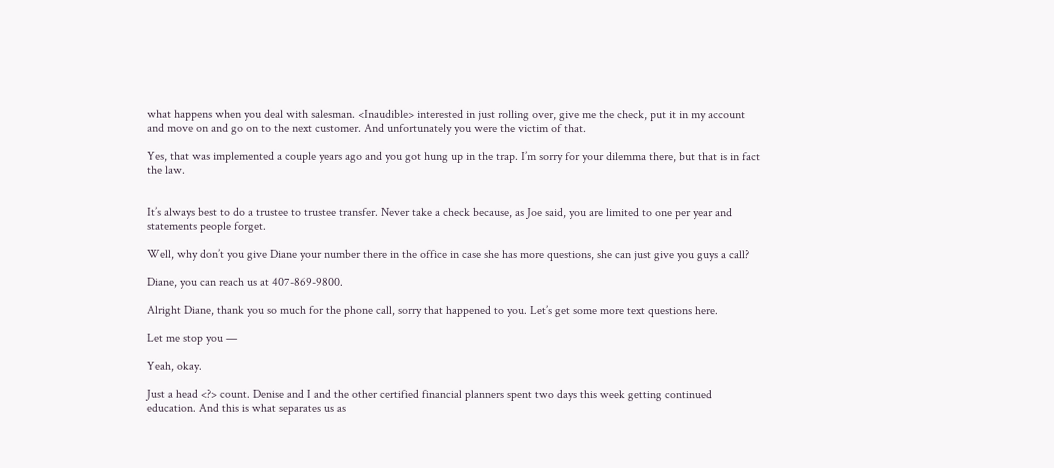what happens when you deal with salesman. <Inaudible> interested in just rolling over, give me the check, put it in my account and move on and go on to the next customer. And unfortunately you were the victim of that.

Yes, that was implemented a couple years ago and you got hung up in the trap. I’m sorry for your dilemma there, but that is in fact the law.


It’s always best to do a trustee to trustee transfer. Never take a check because, as Joe said, you are limited to one per year and statements people forget.

Well, why don’t you give Diane your number there in the office in case she has more questions, she can just give you guys a call?

Diane, you can reach us at 407-869-9800.

Alright Diane, thank you so much for the phone call, sorry that happened to you. Let’s get some more text questions here.

Let me stop you —

Yeah, okay.

Just a head <?> count. Denise and I and the other certified financial planners spent two days this week getting continued education. And this is what separates us as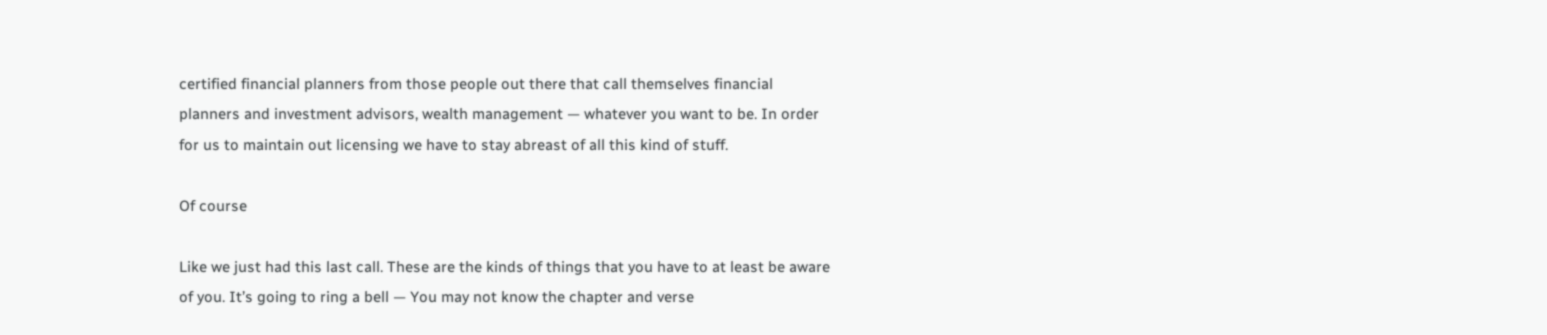certified financial planners from those people out there that call themselves financial planners and investment advisors, wealth management — whatever you want to be. In order for us to maintain out licensing we have to stay abreast of all this kind of stuff.

Of course

Like we just had this last call. These are the kinds of things that you have to at least be aware of you. It’s going to ring a bell — You may not know the chapter and verse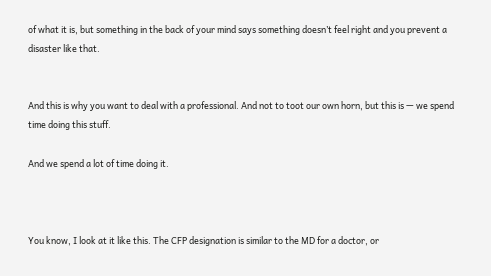of what it is, but something in the back of your mind says something doesn’t feel right and you prevent a disaster like that.


And this is why you want to deal with a professional. And not to toot our own horn, but this is — we spend time doing this stuff.

And we spend a lot of time doing it.



You know, I look at it like this. The CFP designation is similar to the MD for a doctor, or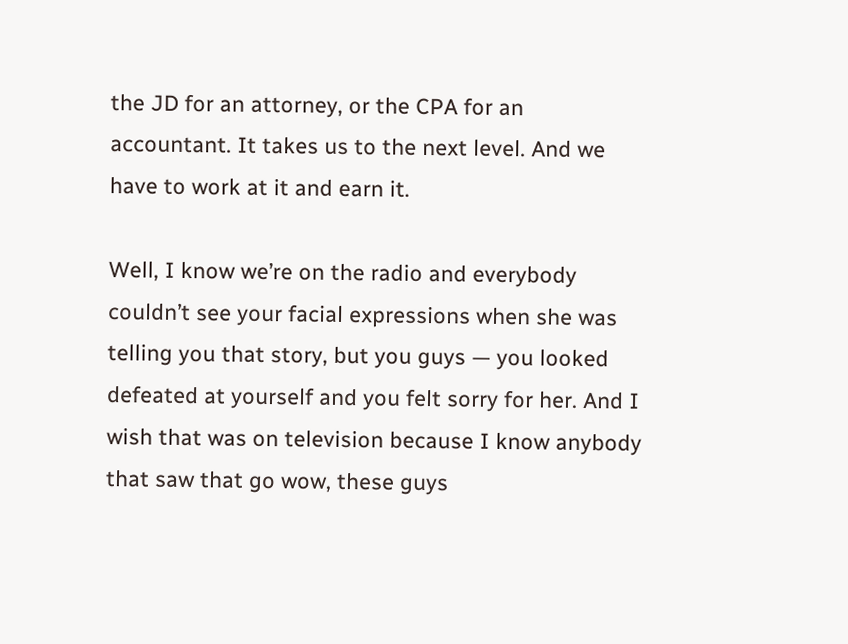the JD for an attorney, or the CPA for an accountant. It takes us to the next level. And we have to work at it and earn it.

Well, I know we’re on the radio and everybody couldn’t see your facial expressions when she was telling you that story, but you guys — you looked defeated at yourself and you felt sorry for her. And I wish that was on television because I know anybody that saw that go wow, these guys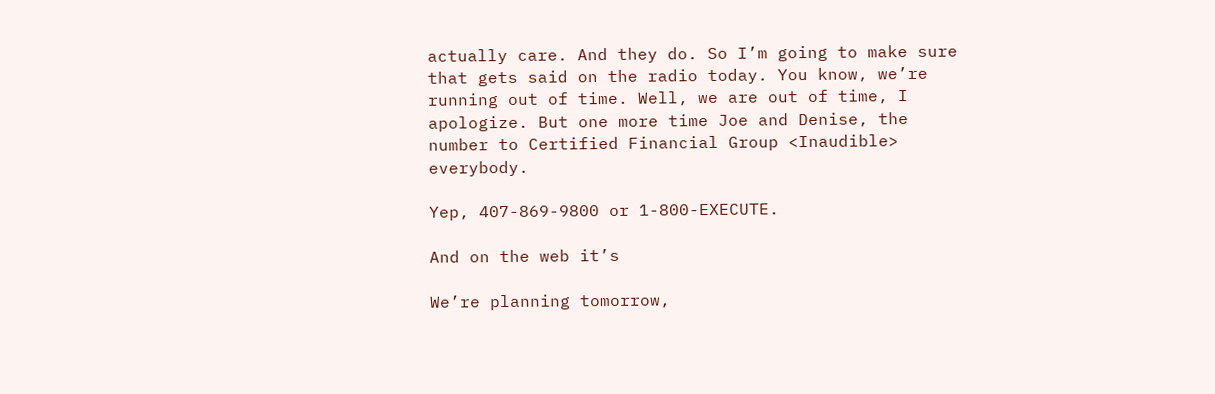actually care. And they do. So I’m going to make sure that gets said on the radio today. You know, we’re running out of time. Well, we are out of time, I apologize. But one more time Joe and Denise, the number to Certified Financial Group <Inaudible> everybody.

Yep, 407-869-9800 or 1-800-EXECUTE.

And on the web it’s

We’re planning tomorrow,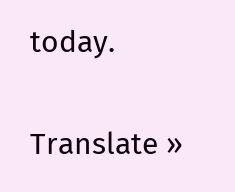today.

Translate »